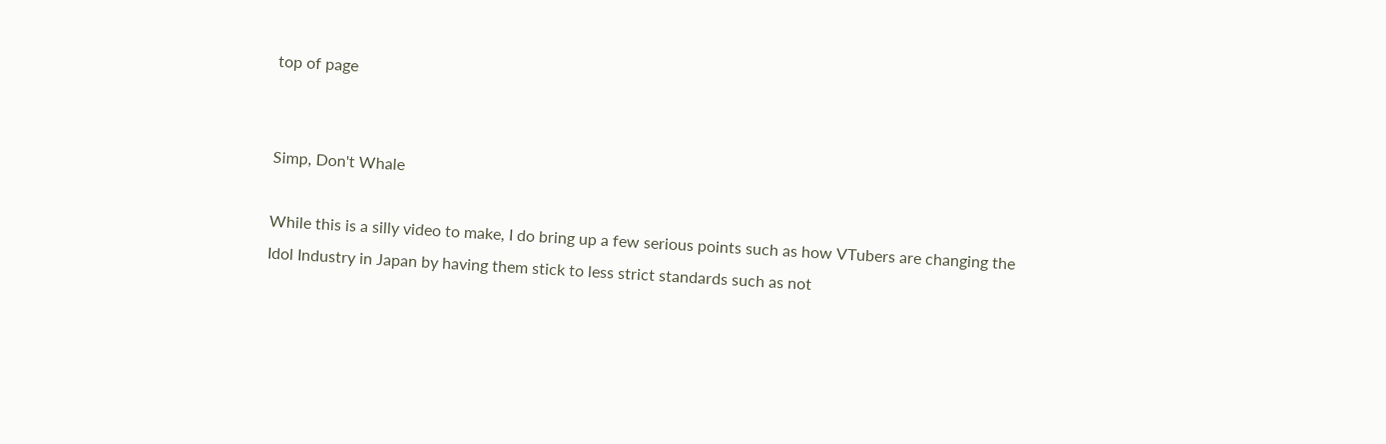top of page


Simp, Don't Whale

While this is a silly video to make, I do bring up a few serious points such as how VTubers are changing the Idol Industry in Japan by having them stick to less strict standards such as not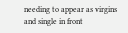needing to appear as virgins and single in front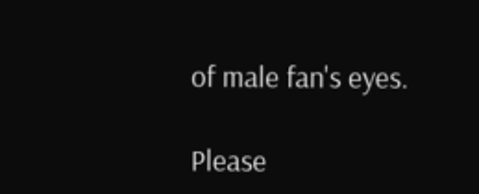of male fan's eyes.

Please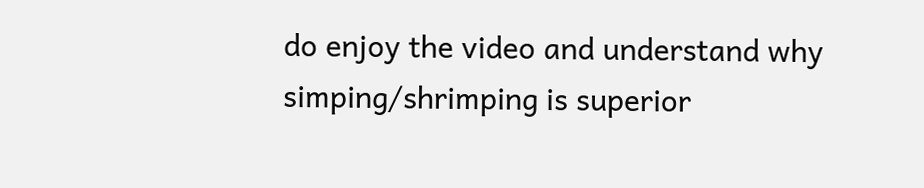do enjoy the video and understand why simping/shrimping is superior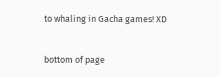to whaling in Gacha games! XD


bottom of page